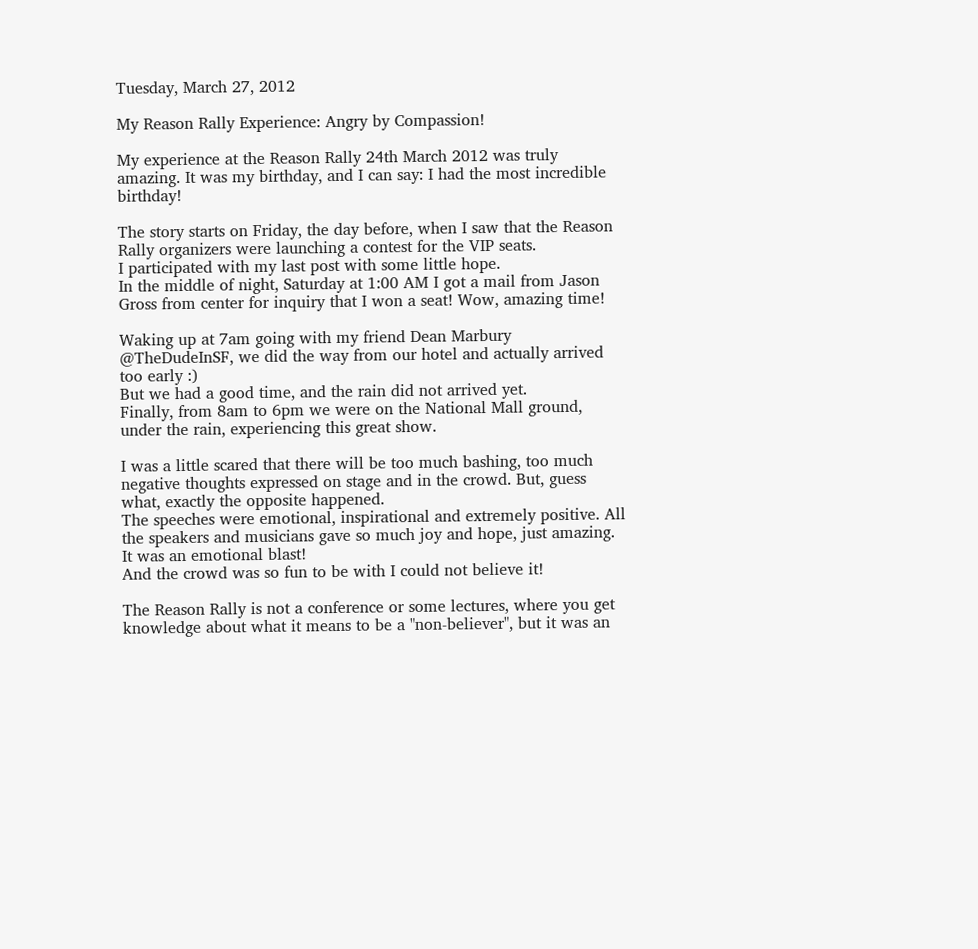Tuesday, March 27, 2012

My Reason Rally Experience: Angry by Compassion!

My experience at the Reason Rally 24th March 2012 was truly amazing. It was my birthday, and I can say: I had the most incredible birthday!

The story starts on Friday, the day before, when I saw that the Reason Rally organizers were launching a contest for the VIP seats.
I participated with my last post with some little hope.
In the middle of night, Saturday at 1:00 AM I got a mail from Jason Gross from center for inquiry that I won a seat! Wow, amazing time!

Waking up at 7am going with my friend Dean Marbury @TheDudeInSF, we did the way from our hotel and actually arrived too early :)
But we had a good time, and the rain did not arrived yet.
Finally, from 8am to 6pm we were on the National Mall ground, under the rain, experiencing this great show.

I was a little scared that there will be too much bashing, too much negative thoughts expressed on stage and in the crowd. But, guess what, exactly the opposite happened.
The speeches were emotional, inspirational and extremely positive. All the speakers and musicians gave so much joy and hope, just amazing.
It was an emotional blast!
And the crowd was so fun to be with I could not believe it!

The Reason Rally is not a conference or some lectures, where you get knowledge about what it means to be a "non-believer", but it was an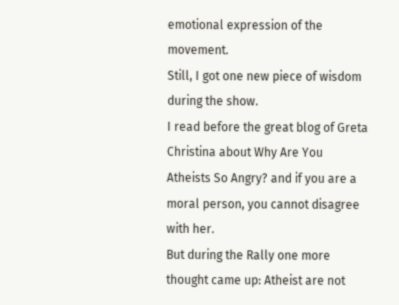emotional expression of the movement.
Still, I got one new piece of wisdom during the show.
I read before the great blog of Greta Christina about Why Are You Atheists So Angry? and if you are a moral person, you cannot disagree with her.
But during the Rally one more thought came up: Atheist are not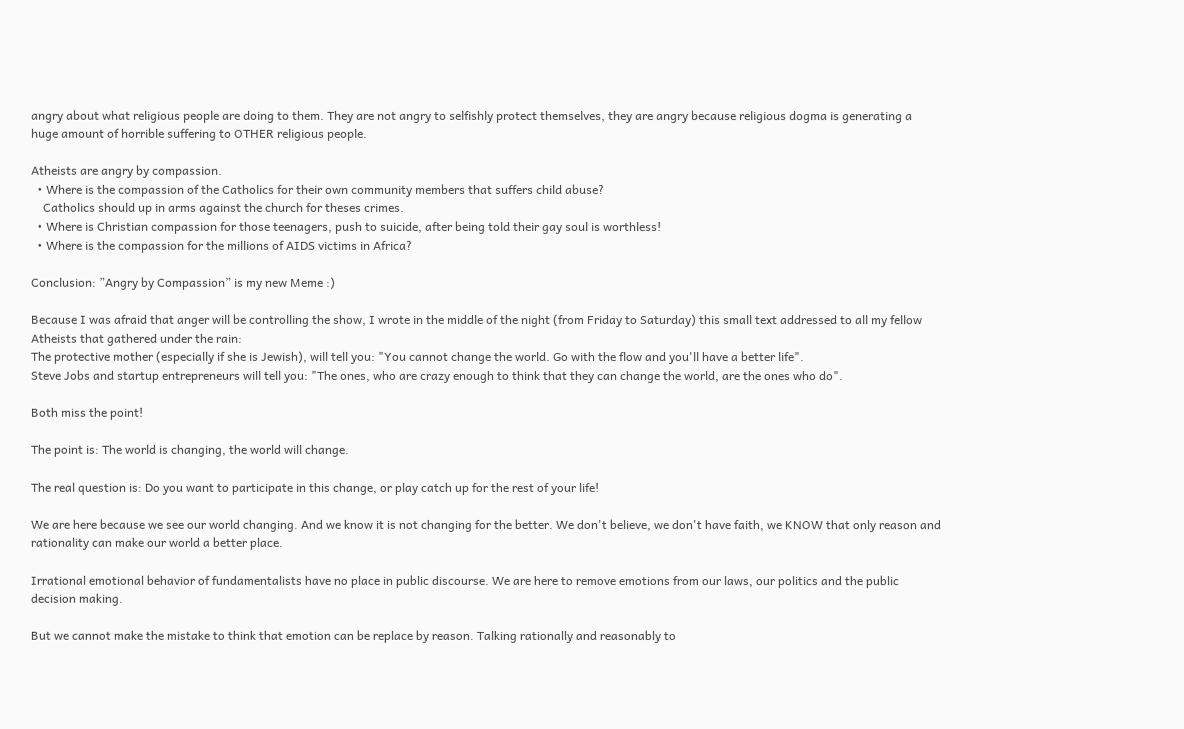angry about what religious people are doing to them. They are not angry to selfishly protect themselves, they are angry because religious dogma is generating a huge amount of horrible suffering to OTHER religious people.

Atheists are angry by compassion.
  • Where is the compassion of the Catholics for their own community members that suffers child abuse?
    Catholics should up in arms against the church for theses crimes.
  • Where is Christian compassion for those teenagers, push to suicide, after being told their gay soul is worthless!
  • Where is the compassion for the millions of AIDS victims in Africa?

Conclusion: ”Angry by Compassion” is my new Meme :)

Because I was afraid that anger will be controlling the show, I wrote in the middle of the night (from Friday to Saturday) this small text addressed to all my fellow Atheists that gathered under the rain:
The protective mother (especially if she is Jewish), will tell you: "You cannot change the world. Go with the flow and you'll have a better life".
Steve Jobs and startup entrepreneurs will tell you: "The ones, who are crazy enough to think that they can change the world, are the ones who do".

Both miss the point!

The point is: The world is changing, the world will change.

The real question is: Do you want to participate in this change, or play catch up for the rest of your life!

We are here because we see our world changing. And we know it is not changing for the better. We don't believe, we don't have faith, we KNOW that only reason and rationality can make our world a better place.

Irrational emotional behavior of fundamentalists have no place in public discourse. We are here to remove emotions from our laws, our politics and the public decision making.

But we cannot make the mistake to think that emotion can be replace by reason. Talking rationally and reasonably to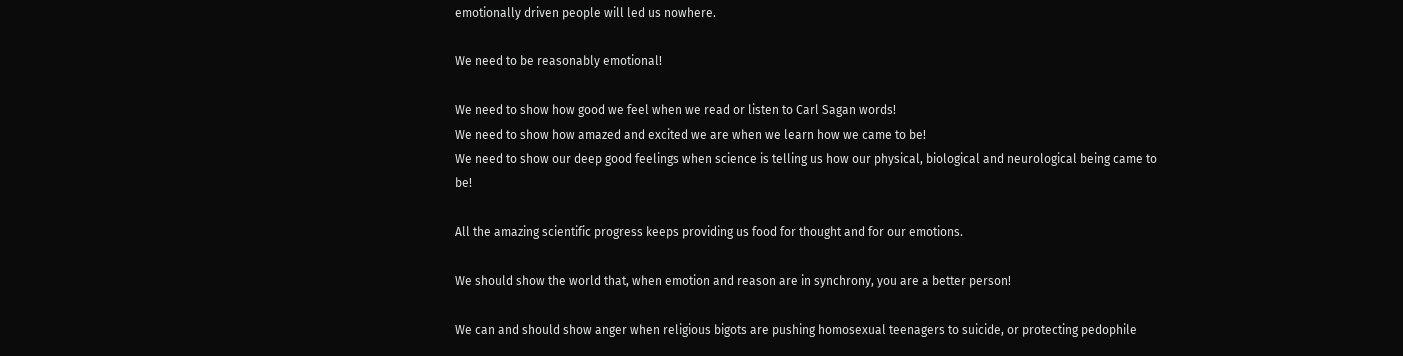emotionally driven people will led us nowhere.

We need to be reasonably emotional!

We need to show how good we feel when we read or listen to Carl Sagan words!
We need to show how amazed and excited we are when we learn how we came to be!
We need to show our deep good feelings when science is telling us how our physical, biological and neurological being came to be!

All the amazing scientific progress keeps providing us food for thought and for our emotions.

We should show the world that, when emotion and reason are in synchrony, you are a better person!

We can and should show anger when religious bigots are pushing homosexual teenagers to suicide, or protecting pedophile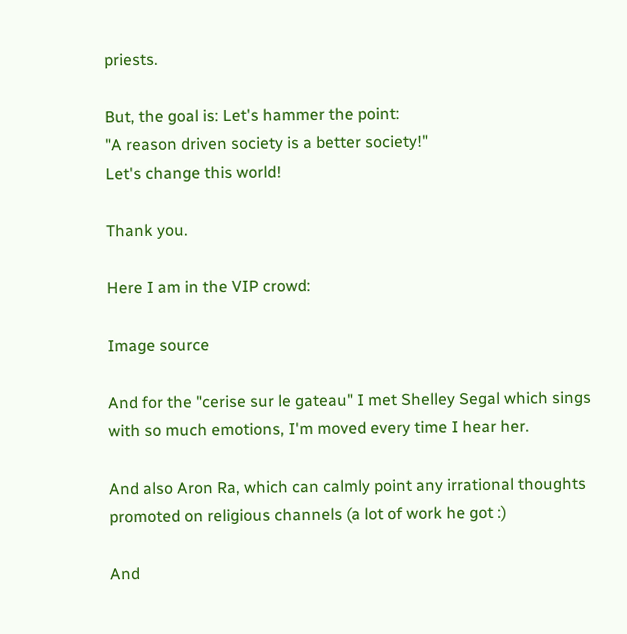priests.

But, the goal is: Let's hammer the point:
"A reason driven society is a better society!"
Let's change this world!

Thank you.

Here I am in the VIP crowd:

Image source

And for the "cerise sur le gateau" I met Shelley Segal which sings with so much emotions, I'm moved every time I hear her.

And also Aron Ra, which can calmly point any irrational thoughts promoted on religious channels (a lot of work he got :)

And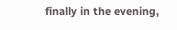finally in the evening,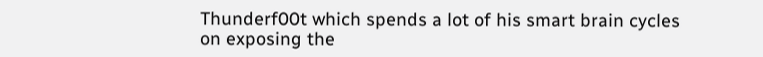Thunderf00t which spends a lot of his smart brain cycles on exposing the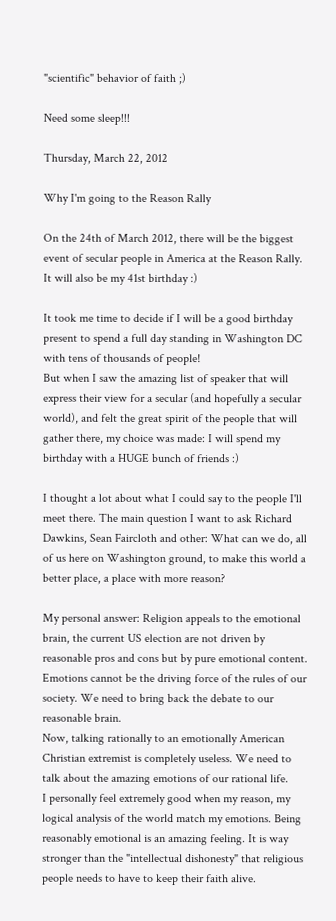"scientific" behavior of faith ;)

Need some sleep!!!

Thursday, March 22, 2012

Why I'm going to the Reason Rally

On the 24th of March 2012, there will be the biggest event of secular people in America at the Reason Rally.
It will also be my 41st birthday :)

It took me time to decide if I will be a good birthday present to spend a full day standing in Washington DC with tens of thousands of people!
But when I saw the amazing list of speaker that will express their view for a secular (and hopefully a secular world), and felt the great spirit of the people that will gather there, my choice was made: I will spend my birthday with a HUGE bunch of friends :)

I thought a lot about what I could say to the people I'll meet there. The main question I want to ask Richard Dawkins, Sean Faircloth and other: What can we do, all of us here on Washington ground, to make this world a better place, a place with more reason?

My personal answer: Religion appeals to the emotional brain, the current US election are not driven by reasonable pros and cons but by pure emotional content. Emotions cannot be the driving force of the rules of our society. We need to bring back the debate to our reasonable brain.
Now, talking rationally to an emotionally American Christian extremist is completely useless. We need to talk about the amazing emotions of our rational life.
I personally feel extremely good when my reason, my logical analysis of the world match my emotions. Being reasonably emotional is an amazing feeling. It is way stronger than the "intellectual dishonesty" that religious people needs to have to keep their faith alive.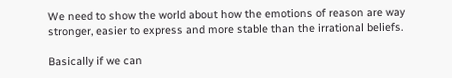We need to show the world about how the emotions of reason are way stronger, easier to express and more stable than the irrational beliefs.

Basically if we can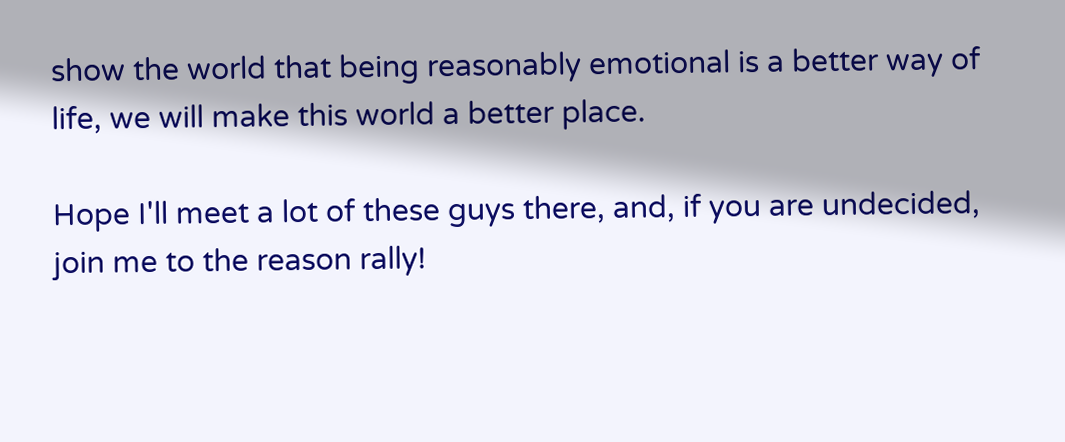show the world that being reasonably emotional is a better way of life, we will make this world a better place.

Hope I'll meet a lot of these guys there, and, if you are undecided, join me to the reason rally!